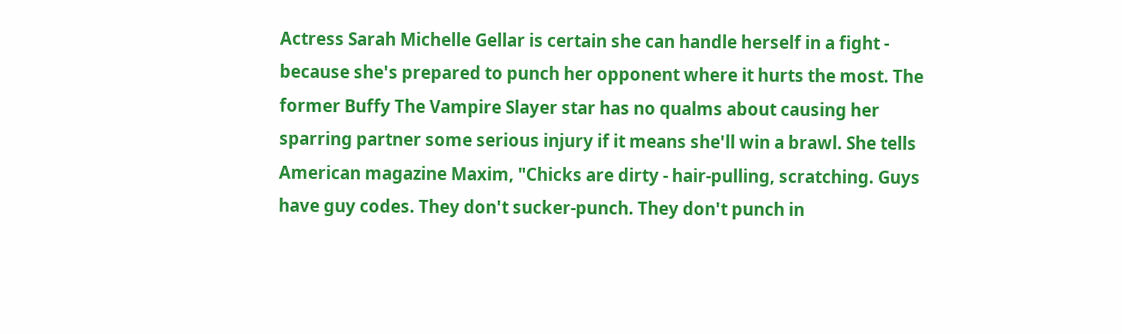Actress Sarah Michelle Gellar is certain she can handle herself in a fight - because she's prepared to punch her opponent where it hurts the most. The former Buffy The Vampire Slayer star has no qualms about causing her sparring partner some serious injury if it means she'll win a brawl. She tells American magazine Maxim, "Chicks are dirty - hair-pulling, scratching. Guys have guy codes. They don't sucker-punch. They don't punch in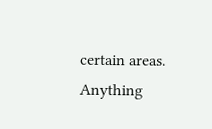certain areas. Anything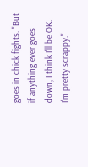goes in chick fights. "But if anything ever goes down, I think I'll be OK. I'm pretty scrappy."